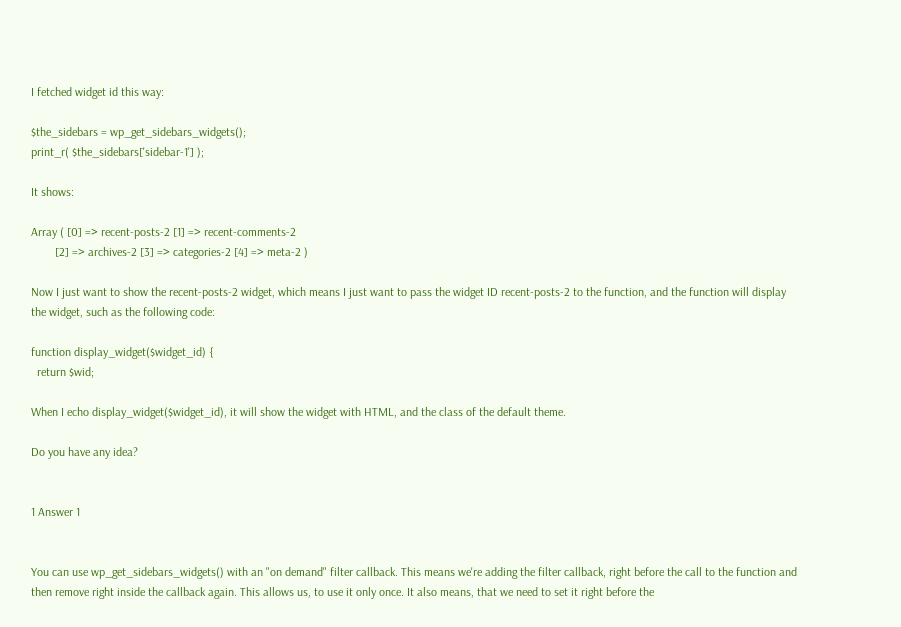I fetched widget id this way:

$the_sidebars = wp_get_sidebars_widgets();
print_r( $the_sidebars['sidebar-1'] );

It shows:

Array ( [0] => recent-posts-2 [1] => recent-comments-2
        [2] => archives-2 [3] => categories-2 [4] => meta-2 )

Now I just want to show the recent-posts-2 widget, which means I just want to pass the widget ID recent-posts-2 to the function, and the function will display the widget, such as the following code:

function display_widget($widget_id) {
  return $wid;

When I echo display_widget($widget_id), it will show the widget with HTML, and the class of the default theme.

Do you have any idea?


1 Answer 1


You can use wp_get_sidebars_widgets() with an "on demand" filter callback. This means we're adding the filter callback, right before the call to the function and then remove right inside the callback again. This allows us, to use it only once. It also means, that we need to set it right before the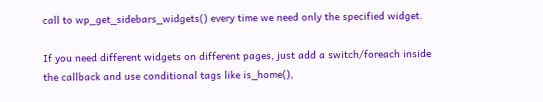call to wp_get_sidebars_widgets() every time we need only the specified widget.

If you need different widgets on different pages, just add a switch/foreach inside the callback and use conditional tags like is_home(),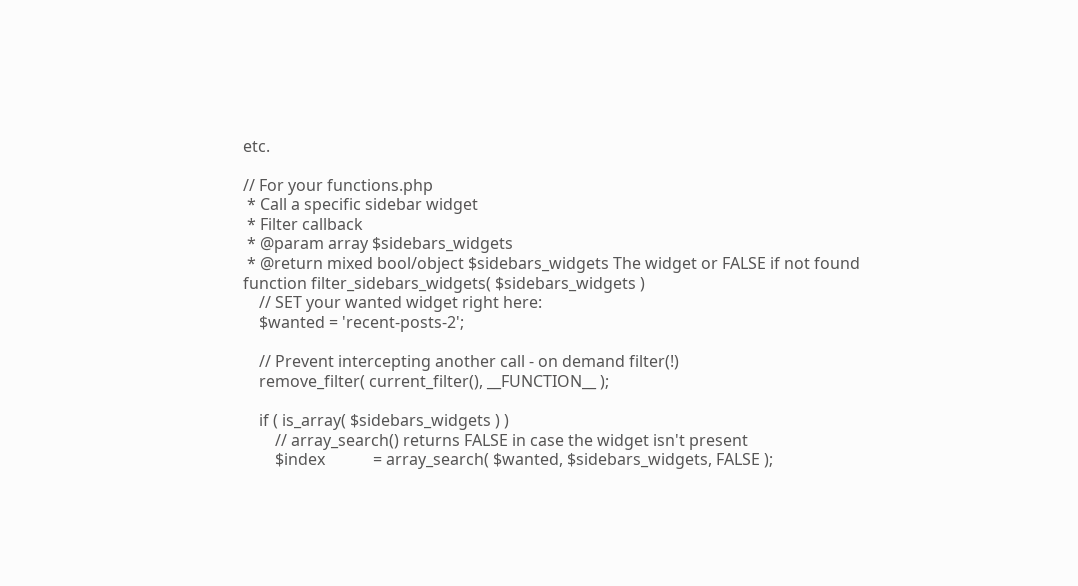etc.

// For your functions.php
 * Call a specific sidebar widget
 * Filter callback
 * @param array $sidebars_widgets
 * @return mixed bool/object $sidebars_widgets The widget or FALSE if not found
function filter_sidebars_widgets( $sidebars_widgets )
    // SET your wanted widget right here:
    $wanted = 'recent-posts-2';

    // Prevent intercepting another call - on demand filter(!)
    remove_filter( current_filter(), __FUNCTION__ );

    if ( is_array( $sidebars_widgets ) )
        // array_search() returns FALSE in case the widget isn't present
        $index            = array_search( $wanted, $sidebars_widgets, FALSE );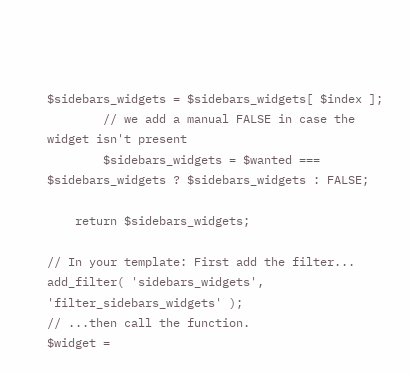$sidebars_widgets = $sidebars_widgets[ $index ];
        // we add a manual FALSE in case the widget isn't present
        $sidebars_widgets = $wanted === $sidebars_widgets ? $sidebars_widgets : FALSE;

    return $sidebars_widgets;

// In your template: First add the filter...
add_filter( 'sidebars_widgets', 'filter_sidebars_widgets' );
// ...then call the function.
$widget =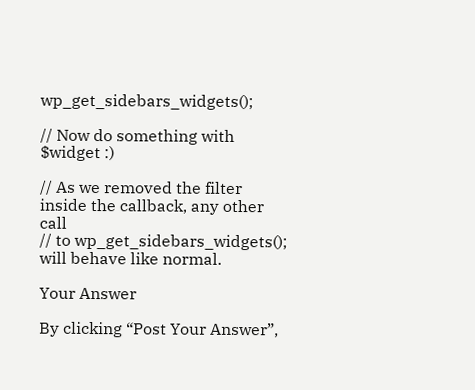wp_get_sidebars_widgets();

// Now do something with $widget :)

// As we removed the filter inside the callback, any other call
// to wp_get_sidebars_widgets(); will behave like normal.

Your Answer

By clicking “Post Your Answer”,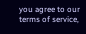you agree to our terms of service,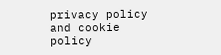privacy policy and cookie policy